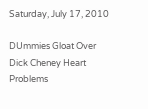Saturday, July 17, 2010

DUmmies Gloat Over Dick Cheney Heart Problems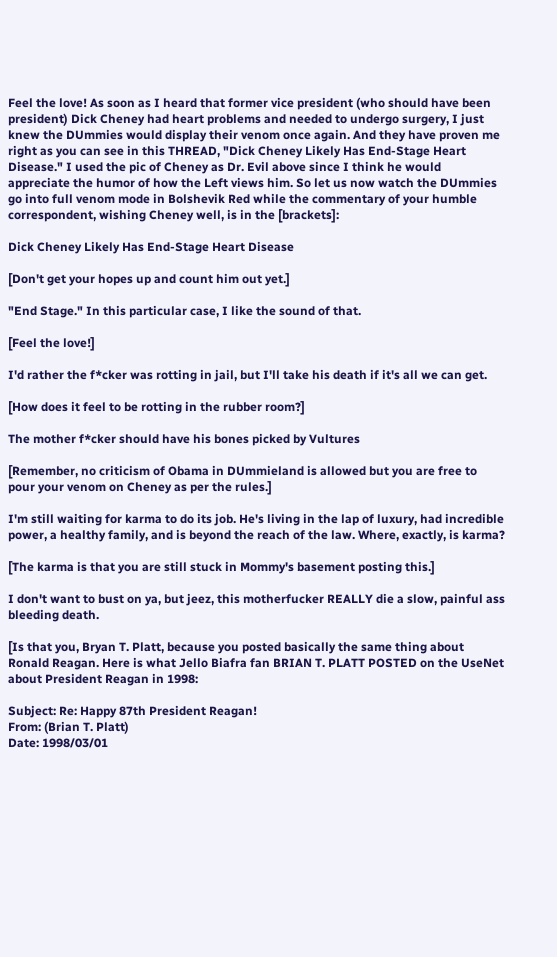Feel the love! As soon as I heard that former vice president (who should have been president) Dick Cheney had heart problems and needed to undergo surgery, I just knew the DUmmies would display their venom once again. And they have proven me right as you can see in this THREAD, "Dick Cheney Likely Has End-Stage Heart Disease." I used the pic of Cheney as Dr. Evil above since I think he would appreciate the humor of how the Left views him. So let us now watch the DUmmies go into full venom mode in Bolshevik Red while the commentary of your humble correspondent, wishing Cheney well, is in the [brackets]:

Dick Cheney Likely Has End-Stage Heart Disease

[Don't get your hopes up and count him out yet.]

"End Stage." In this particular case, I like the sound of that.

[Feel the love!]

I'd rather the f*cker was rotting in jail, but I'll take his death if it's all we can get.

[How does it feel to be rotting in the rubber room?]

The mother f*cker should have his bones picked by Vultures

[Remember, no criticism of Obama in DUmmieland is allowed but you are free to pour your venom on Cheney as per the rules.]

I'm still waiting for karma to do its job. He's living in the lap of luxury, had incredible power, a healthy family, and is beyond the reach of the law. Where, exactly, is karma?

[The karma is that you are still stuck in Mommy's basement posting this.]

I don't want to bust on ya, but jeez, this motherfucker REALLY die a slow, painful ass bleeding death.

[Is that you, Bryan T. Platt, because you posted basically the same thing about Ronald Reagan. Here is what Jello Biafra fan BRIAN T. PLATT POSTED on the UseNet about President Reagan in 1998:

Subject: Re: Happy 87th President Reagan!
From: (Brian T. Platt)
Date: 1998/03/01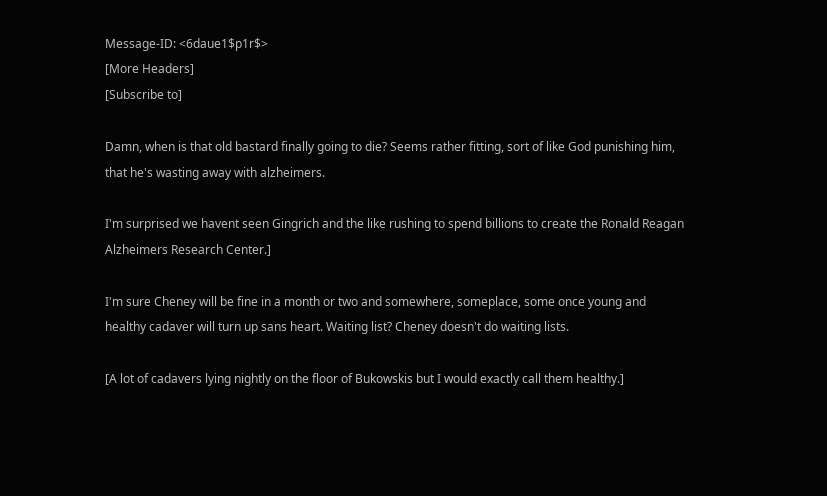Message-ID: <6daue1$p1r$>
[More Headers]
[Subscribe to]

Damn, when is that old bastard finally going to die? Seems rather fitting, sort of like God punishing him, that he's wasting away with alzheimers.

I'm surprised we havent seen Gingrich and the like rushing to spend billions to create the Ronald Reagan Alzheimers Research Center.]

I'm sure Cheney will be fine in a month or two and somewhere, someplace, some once young and healthy cadaver will turn up sans heart. Waiting list? Cheney doesn't do waiting lists.

[A lot of cadavers lying nightly on the floor of Bukowskis but I would exactly call them healthy.]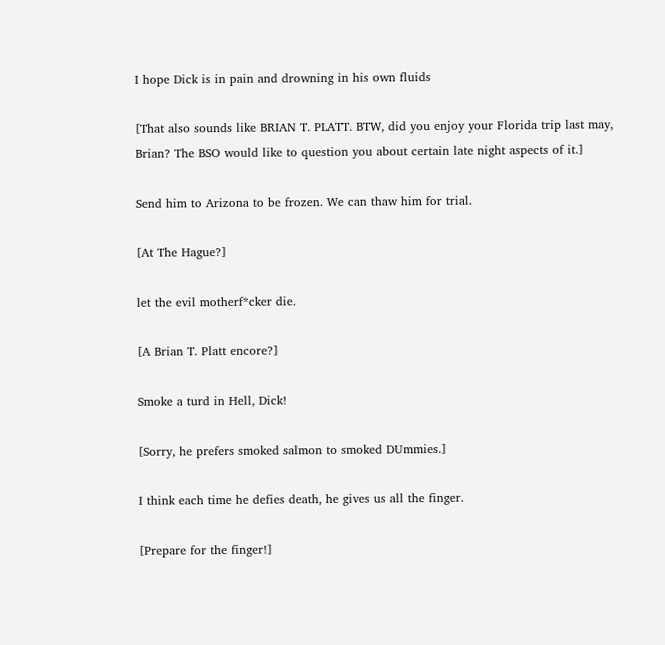I hope Dick is in pain and drowning in his own fluids

[That also sounds like BRIAN T. PLATT. BTW, did you enjoy your Florida trip last may, Brian? The BSO would like to question you about certain late night aspects of it.]

Send him to Arizona to be frozen. We can thaw him for trial.

[At The Hague?]

let the evil motherf*cker die.

[A Brian T. Platt encore?]

Smoke a turd in Hell, Dick!

[Sorry, he prefers smoked salmon to smoked DUmmies.]

I think each time he defies death, he gives us all the finger.

[Prepare for the finger!]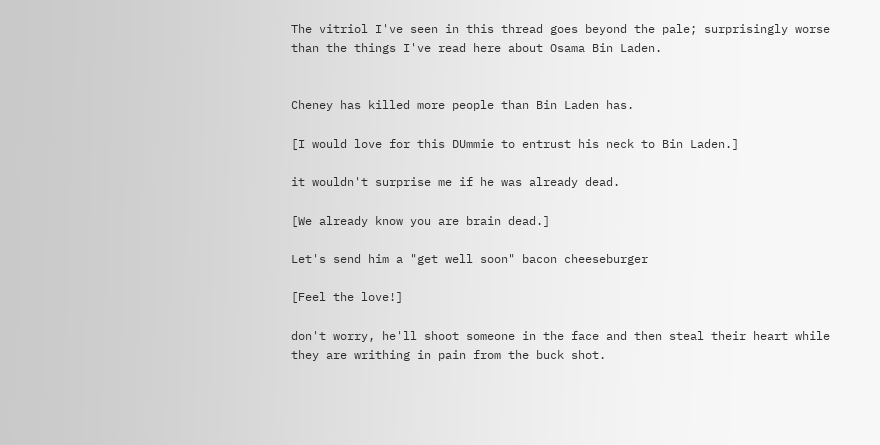The vitriol I've seen in this thread goes beyond the pale; surprisingly worse than the things I've read here about Osama Bin Laden.


Cheney has killed more people than Bin Laden has.

[I would love for this DUmmie to entrust his neck to Bin Laden.]

it wouldn't surprise me if he was already dead.

[We already know you are brain dead.]

Let's send him a "get well soon" bacon cheeseburger

[Feel the love!]

don't worry, he'll shoot someone in the face and then steal their heart while they are writhing in pain from the buck shot.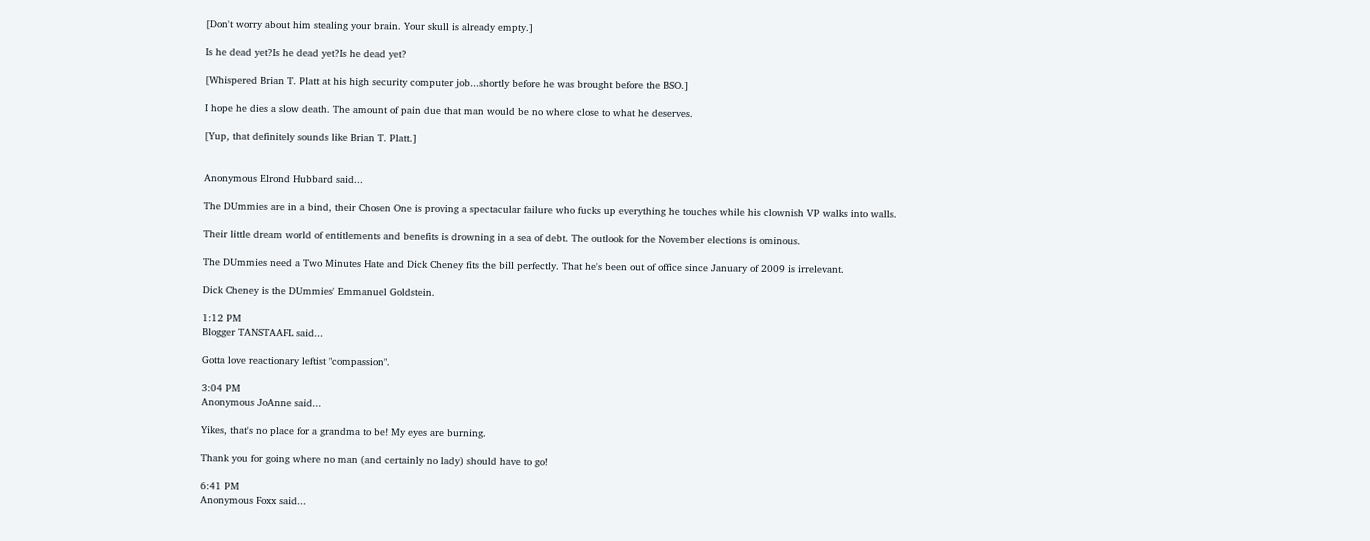[Don't worry about him stealing your brain. Your skull is already empty.]

Is he dead yet?Is he dead yet?Is he dead yet?

[Whispered Brian T. Platt at his high security computer job...shortly before he was brought before the BSO.]

I hope he dies a slow death. The amount of pain due that man would be no where close to what he deserves.

[Yup, that definitely sounds like Brian T. Platt.]


Anonymous Elrond Hubbard said...

The DUmmies are in a bind, their Chosen One is proving a spectacular failure who fucks up everything he touches while his clownish VP walks into walls.

Their little dream world of entitlements and benefits is drowning in a sea of debt. The outlook for the November elections is ominous.

The DUmmies need a Two Minutes Hate and Dick Cheney fits the bill perfectly. That he's been out of office since January of 2009 is irrelevant.

Dick Cheney is the DUmmies' Emmanuel Goldstein.

1:12 PM
Blogger TANSTAAFL said...

Gotta love reactionary leftist "compassion".

3:04 PM
Anonymous JoAnne said...

Yikes, that's no place for a grandma to be! My eyes are burning.

Thank you for going where no man (and certainly no lady) should have to go!

6:41 PM
Anonymous Foxx said...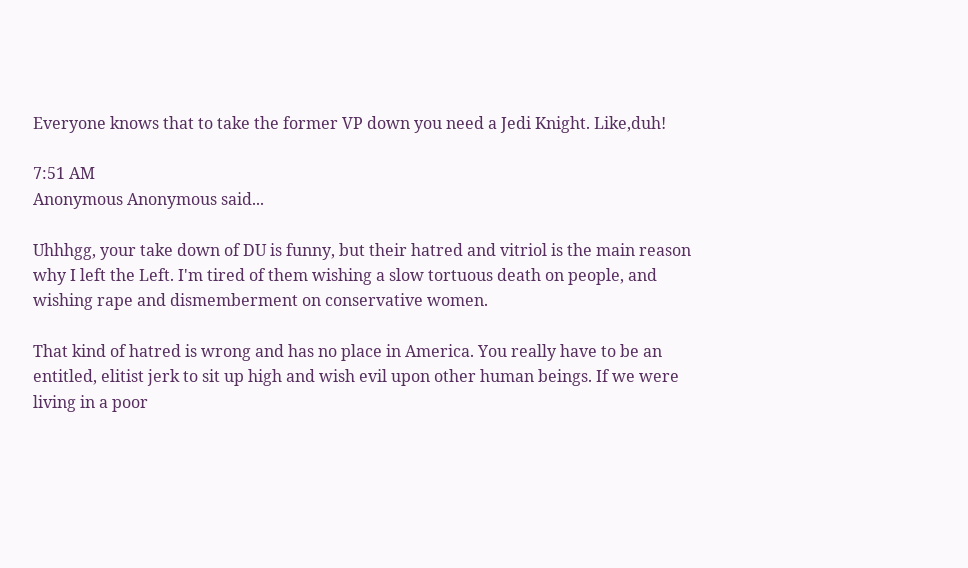Everyone knows that to take the former VP down you need a Jedi Knight. Like,duh!

7:51 AM
Anonymous Anonymous said...

Uhhhgg, your take down of DU is funny, but their hatred and vitriol is the main reason why I left the Left. I'm tired of them wishing a slow tortuous death on people, and wishing rape and dismemberment on conservative women.

That kind of hatred is wrong and has no place in America. You really have to be an entitled, elitist jerk to sit up high and wish evil upon other human beings. If we were living in a poor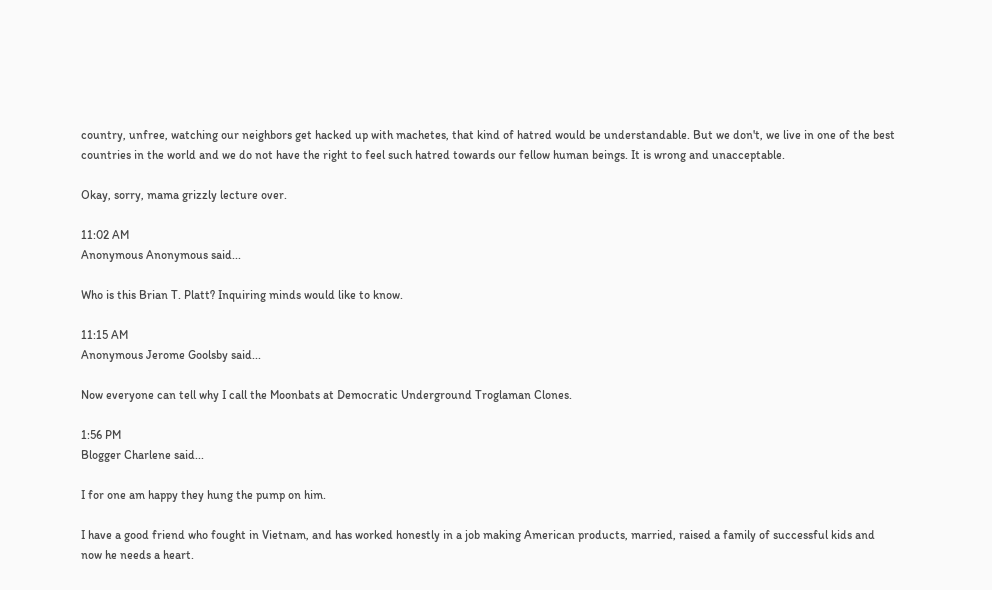country, unfree, watching our neighbors get hacked up with machetes, that kind of hatred would be understandable. But we don't, we live in one of the best countries in the world and we do not have the right to feel such hatred towards our fellow human beings. It is wrong and unacceptable.

Okay, sorry, mama grizzly lecture over.

11:02 AM
Anonymous Anonymous said...

Who is this Brian T. Platt? Inquiring minds would like to know.

11:15 AM
Anonymous Jerome Goolsby said...

Now everyone can tell why I call the Moonbats at Democratic Underground Troglaman Clones.

1:56 PM
Blogger Charlene said...

I for one am happy they hung the pump on him.

I have a good friend who fought in Vietnam, and has worked honestly in a job making American products, married, raised a family of successful kids and now he needs a heart.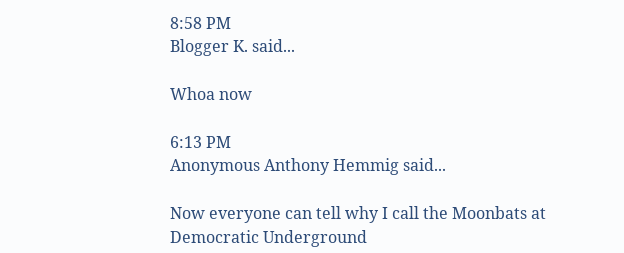8:58 PM
Blogger K. said...

Whoa now

6:13 PM
Anonymous Anthony Hemmig said...

Now everyone can tell why I call the Moonbats at Democratic Underground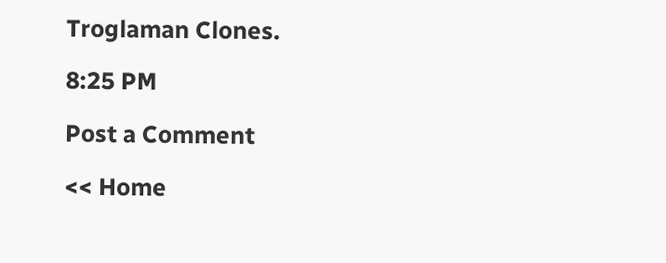Troglaman Clones.

8:25 PM

Post a Comment

<< Home